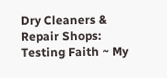Dry Cleaners & Repair Shops: Testing Faith ~ My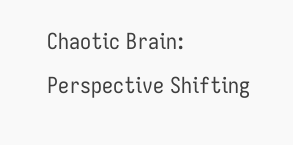Chaotic Brain: Perspective Shifting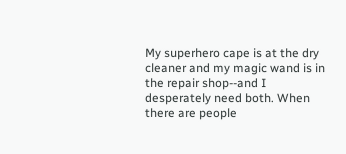My superhero cape is at the dry cleaner and my magic wand is in the repair shop--and I desperately need both. When there are people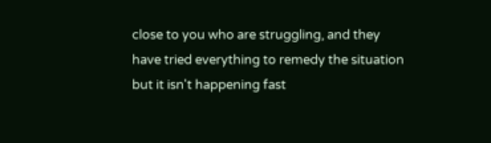close to you who are struggling, and they have tried everything to remedy the situation but it isn't happening fast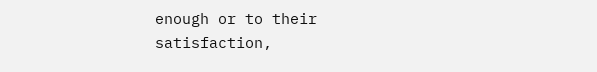enough or to their satisfaction,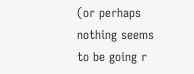(or perhaps nothing seems to be going r